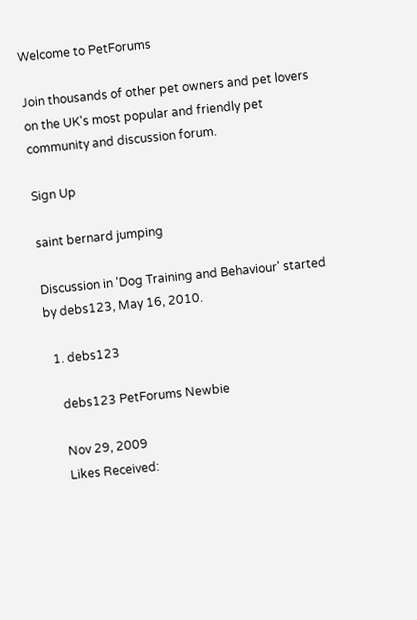Welcome to PetForums

Join thousands of other pet owners and pet lovers on the UK's most popular and friendly pet community and discussion forum.

Sign Up

saint bernard jumping

Discussion in 'Dog Training and Behaviour' started by debs123, May 16, 2010.

  1. debs123

    debs123 PetForums Newbie

    Nov 29, 2009
    Likes Received: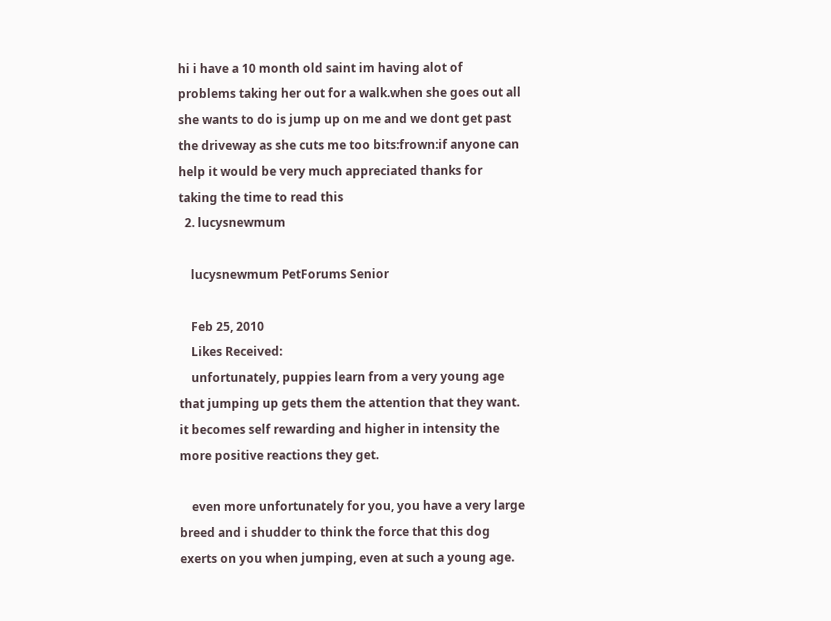hi i have a 10 month old saint im having alot of problems taking her out for a walk.when she goes out all she wants to do is jump up on me and we dont get past the driveway as she cuts me too bits:frown:if anyone can help it would be very much appreciated thanks for taking the time to read this
  2. lucysnewmum

    lucysnewmum PetForums Senior

    Feb 25, 2010
    Likes Received:
    unfortunately, puppies learn from a very young age that jumping up gets them the attention that they want. it becomes self rewarding and higher in intensity the more positive reactions they get.

    even more unfortunately for you, you have a very large breed and i shudder to think the force that this dog exerts on you when jumping, even at such a young age.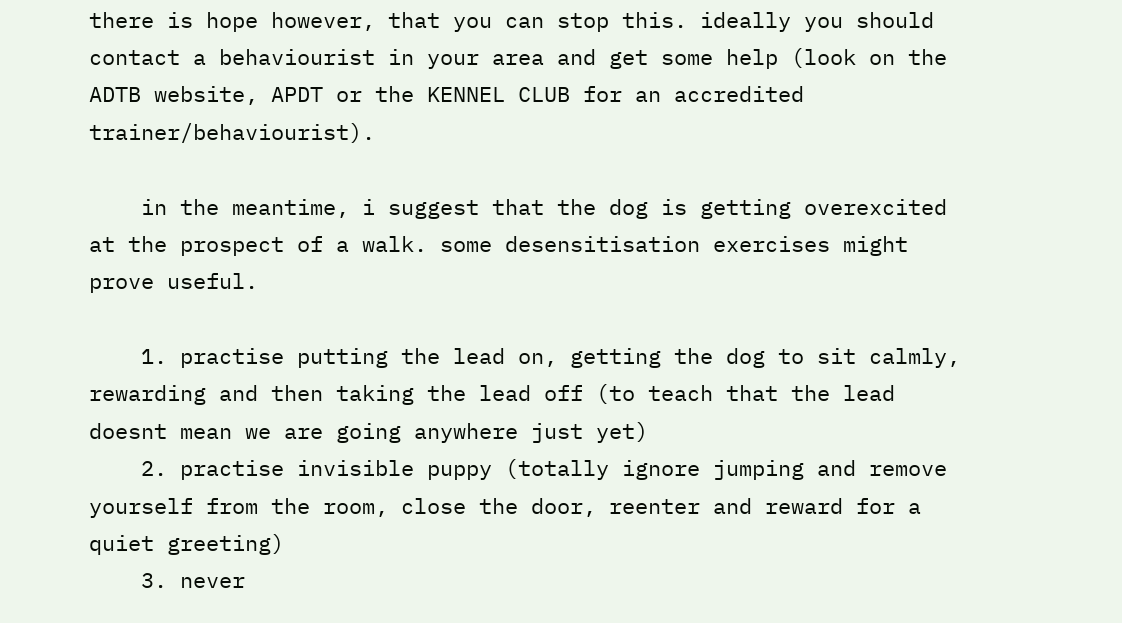there is hope however, that you can stop this. ideally you should contact a behaviourist in your area and get some help (look on the ADTB website, APDT or the KENNEL CLUB for an accredited trainer/behaviourist).

    in the meantime, i suggest that the dog is getting overexcited at the prospect of a walk. some desensitisation exercises might prove useful.

    1. practise putting the lead on, getting the dog to sit calmly, rewarding and then taking the lead off (to teach that the lead doesnt mean we are going anywhere just yet)
    2. practise invisible puppy (totally ignore jumping and remove yourself from the room, close the door, reenter and reward for a quiet greeting)
    3. never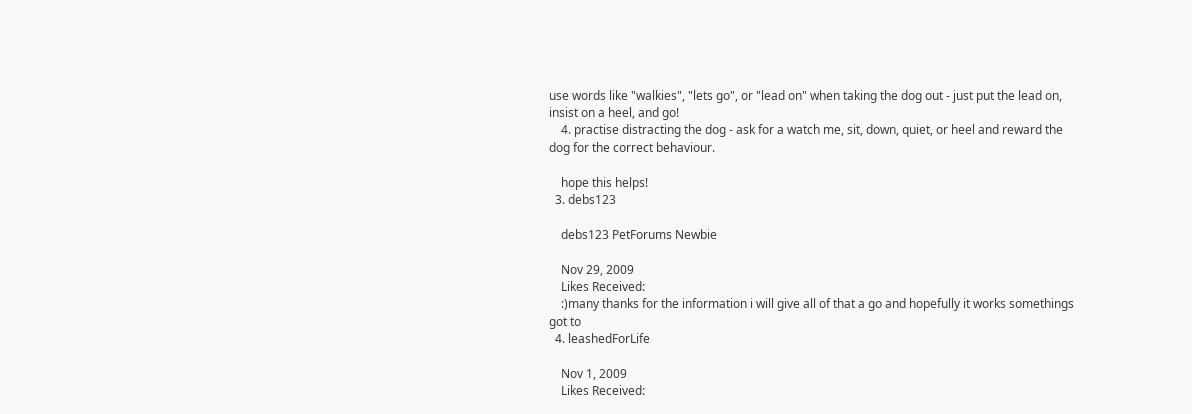use words like "walkies", "lets go", or "lead on" when taking the dog out - just put the lead on, insist on a heel, and go!
    4. practise distracting the dog - ask for a watch me, sit, down, quiet, or heel and reward the dog for the correct behaviour.

    hope this helps!
  3. debs123

    debs123 PetForums Newbie

    Nov 29, 2009
    Likes Received:
    :)many thanks for the information i will give all of that a go and hopefully it works somethings got to
  4. leashedForLife

    Nov 1, 2009
    Likes Received: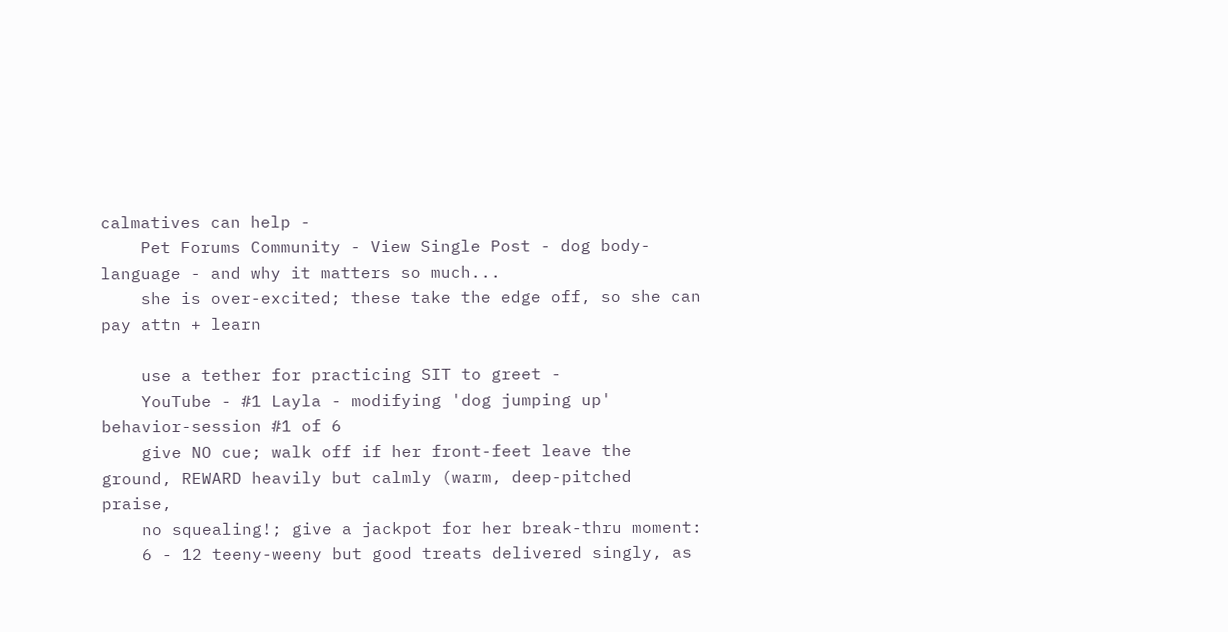calmatives can help -
    Pet Forums Community - View Single Post - dog body-language - and why it matters so much...
    she is over-excited; these take the edge off, so she can pay attn + learn

    use a tether for practicing SIT to greet -
    YouTube - #1 Layla - modifying 'dog jumping up' behavior-session #1 of 6
    give NO cue; walk off if her front-feet leave the ground, REWARD heavily but calmly (warm, deep-pitched praise,
    no squealing!; give a jackpot for her break-thru moment:
    6 - 12 teeny-weeny but good treats delivered singly, as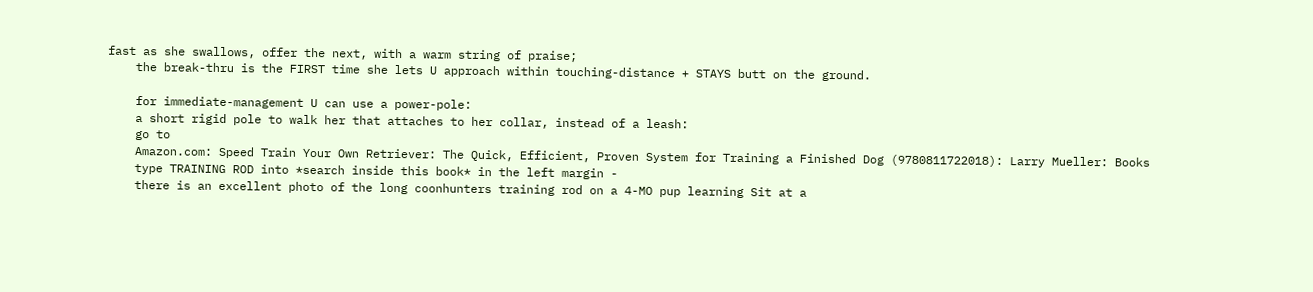fast as she swallows, offer the next, with a warm string of praise;
    the break-thru is the FIRST time she lets U approach within touching-distance + STAYS butt on the ground.

    for immediate-management U can use a power-pole:
    a short rigid pole to walk her that attaches to her collar, instead of a leash:
    go to
    Amazon.com: Speed Train Your Own Retriever: The Quick, Efficient, Proven System for Training a Finished Dog (9780811722018): Larry Mueller: Books
    type TRAINING ROD into *search inside this book* in the left margin -
    there is an excellent photo of the long coonhunters training rod on a 4-MO pup learning Sit at a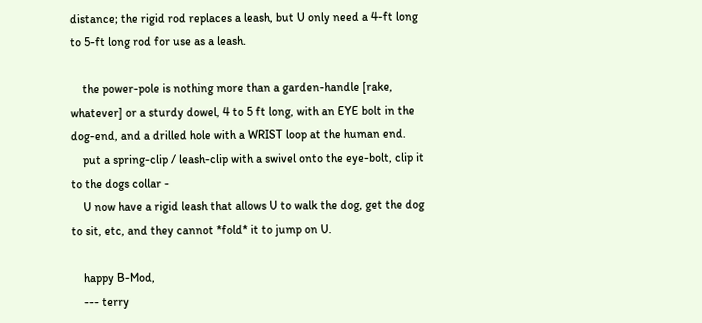distance; the rigid rod replaces a leash, but U only need a 4-ft long to 5-ft long rod for use as a leash.

    the power-pole is nothing more than a garden-handle [rake, whatever] or a sturdy dowel, 4 to 5 ft long, with an EYE bolt in the dog-end, and a drilled hole with a WRIST loop at the human end.
    put a spring-clip / leash-clip with a swivel onto the eye-bolt, clip it to the dogs collar -
    U now have a rigid leash that allows U to walk the dog, get the dog to sit, etc, and they cannot *fold* it to jump on U.

    happy B-Mod,
    --- terry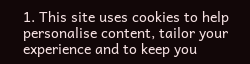1. This site uses cookies to help personalise content, tailor your experience and to keep you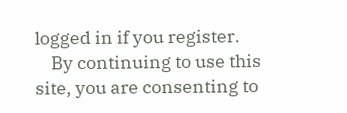logged in if you register.
    By continuing to use this site, you are consenting to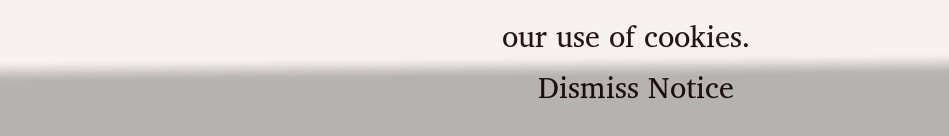our use of cookies.
    Dismiss Notice